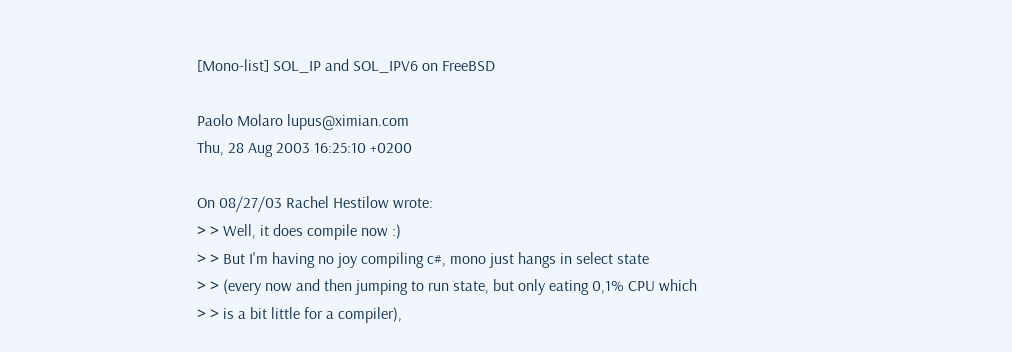[Mono-list] SOL_IP and SOL_IPV6 on FreeBSD

Paolo Molaro lupus@ximian.com
Thu, 28 Aug 2003 16:25:10 +0200

On 08/27/03 Rachel Hestilow wrote:
> > Well, it does compile now :)
> > But I'm having no joy compiling c#, mono just hangs in select state
> > (every now and then jumping to run state, but only eating 0,1% CPU which
> > is a bit little for a compiler),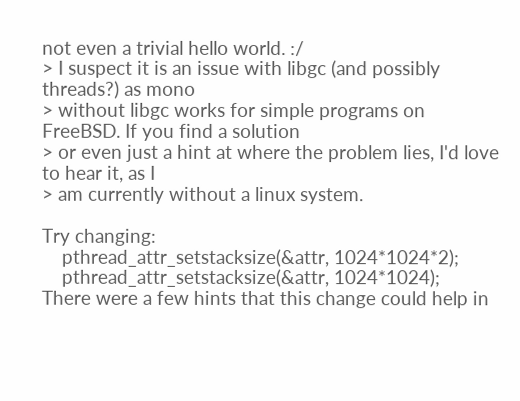not even a trivial hello world. :/
> I suspect it is an issue with libgc (and possibly threads?) as mono
> without libgc works for simple programs on FreeBSD. If you find a solution
> or even just a hint at where the problem lies, I'd love to hear it, as I
> am currently without a linux system.

Try changing:
    pthread_attr_setstacksize(&attr, 1024*1024*2);
    pthread_attr_setstacksize(&attr, 1024*1024);
There were a few hints that this change could help in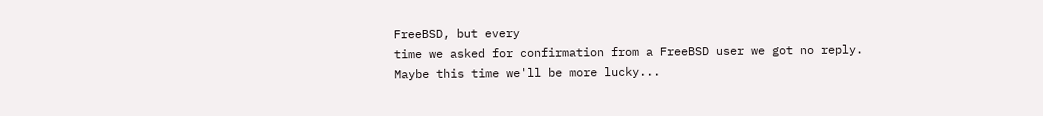FreeBSD, but every
time we asked for confirmation from a FreeBSD user we got no reply.
Maybe this time we'll be more lucky...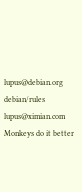lupus@debian.org                                     debian/rules
lupus@ximian.com                             Monkeys do it better